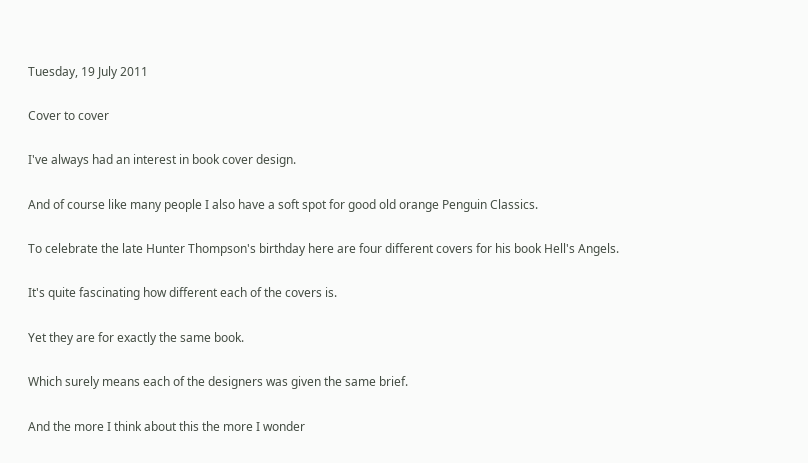Tuesday, 19 July 2011

Cover to cover

I've always had an interest in book cover design.

And of course like many people I also have a soft spot for good old orange Penguin Classics.

To celebrate the late Hunter Thompson's birthday here are four different covers for his book Hell's Angels.

It's quite fascinating how different each of the covers is.

Yet they are for exactly the same book.

Which surely means each of the designers was given the same brief.

And the more I think about this the more I wonder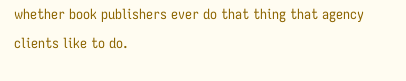whether book publishers ever do that thing that agency clients like to do.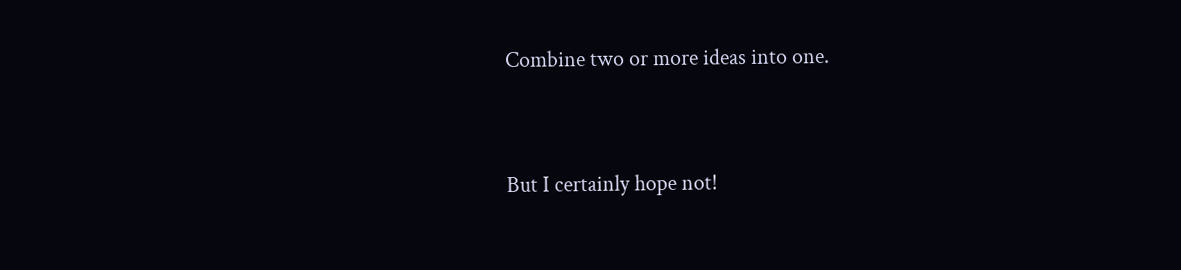Combine two or more ideas into one.


But I certainly hope not!